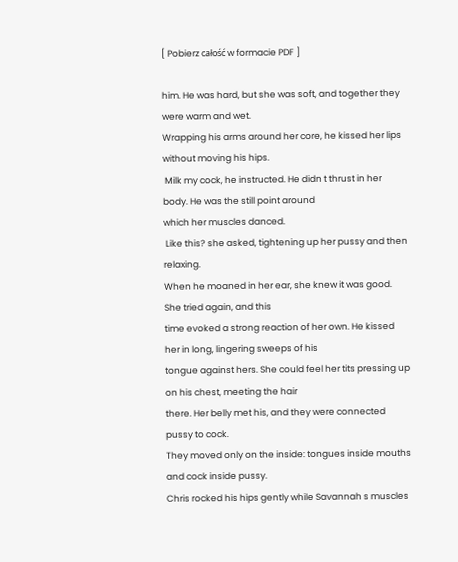[ Pobierz całość w formacie PDF ]

him. He was hard, but she was soft, and together they were warm and wet.
Wrapping his arms around her core, he kissed her lips without moving his hips.
 Milk my cock, he instructed. He didn t thrust in her body. He was the still point around
which her muscles danced.
 Like this? she asked, tightening up her pussy and then relaxing.
When he moaned in her ear, she knew it was good. She tried again, and this
time evoked a strong reaction of her own. He kissed her in long, lingering sweeps of his
tongue against hers. She could feel her tits pressing up on his chest, meeting the hair
there. Her belly met his, and they were connected pussy to cock.
They moved only on the inside: tongues inside mouths and cock inside pussy.
Chris rocked his hips gently while Savannah s muscles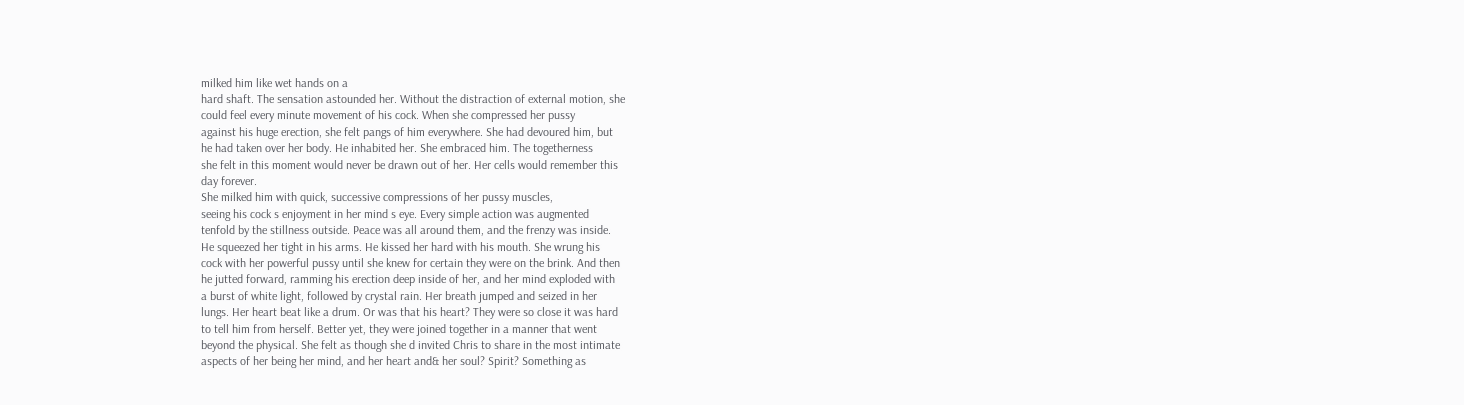milked him like wet hands on a
hard shaft. The sensation astounded her. Without the distraction of external motion, she
could feel every minute movement of his cock. When she compressed her pussy
against his huge erection, she felt pangs of him everywhere. She had devoured him, but
he had taken over her body. He inhabited her. She embraced him. The togetherness
she felt in this moment would never be drawn out of her. Her cells would remember this
day forever.
She milked him with quick, successive compressions of her pussy muscles,
seeing his cock s enjoyment in her mind s eye. Every simple action was augmented
tenfold by the stillness outside. Peace was all around them, and the frenzy was inside.
He squeezed her tight in his arms. He kissed her hard with his mouth. She wrung his
cock with her powerful pussy until she knew for certain they were on the brink. And then
he jutted forward, ramming his erection deep inside of her, and her mind exploded with
a burst of white light, followed by crystal rain. Her breath jumped and seized in her
lungs. Her heart beat like a drum. Or was that his heart? They were so close it was hard
to tell him from herself. Better yet, they were joined together in a manner that went
beyond the physical. She felt as though she d invited Chris to share in the most intimate
aspects of her being her mind, and her heart and& her soul? Spirit? Something as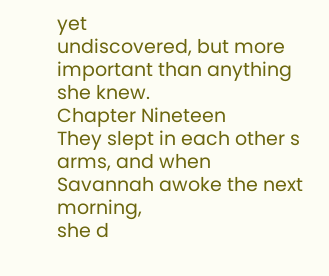yet
undiscovered, but more important than anything she knew.
Chapter Nineteen
They slept in each other s arms, and when Savannah awoke the next morning,
she d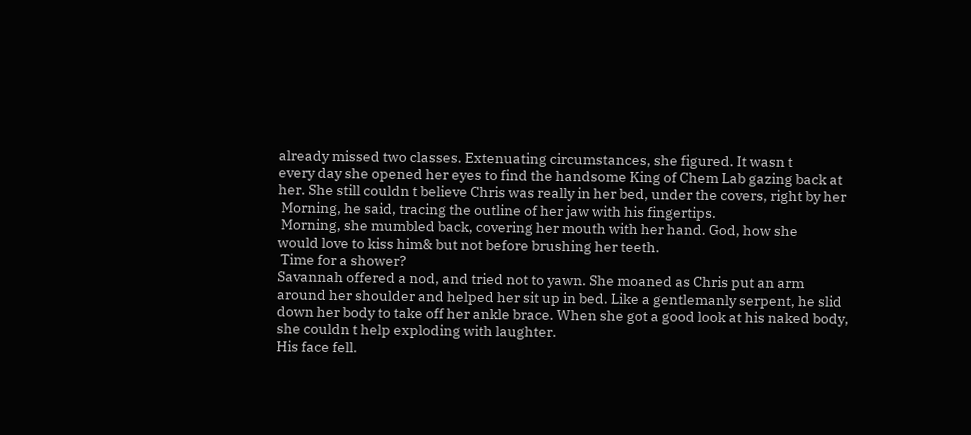already missed two classes. Extenuating circumstances, she figured. It wasn t
every day she opened her eyes to find the handsome King of Chem Lab gazing back at
her. She still couldn t believe Chris was really in her bed, under the covers, right by her
 Morning, he said, tracing the outline of her jaw with his fingertips.
 Morning, she mumbled back, covering her mouth with her hand. God, how she
would love to kiss him& but not before brushing her teeth.
 Time for a shower?
Savannah offered a nod, and tried not to yawn. She moaned as Chris put an arm
around her shoulder and helped her sit up in bed. Like a gentlemanly serpent, he slid
down her body to take off her ankle brace. When she got a good look at his naked body,
she couldn t help exploding with laughter.
His face fell.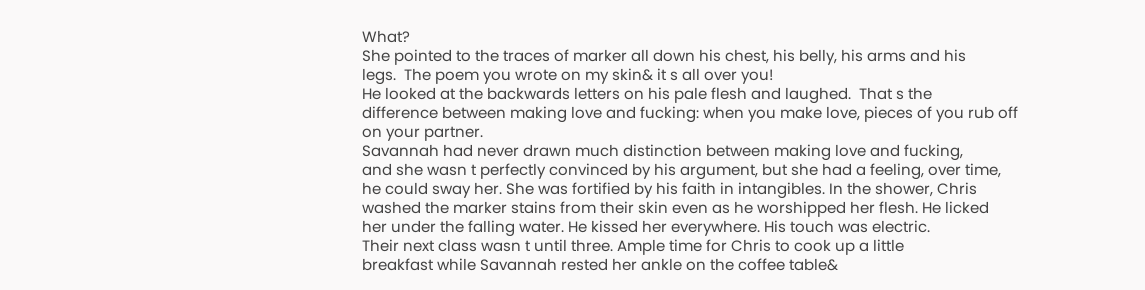What?
She pointed to the traces of marker all down his chest, his belly, his arms and his
legs.  The poem you wrote on my skin& it s all over you!
He looked at the backwards letters on his pale flesh and laughed.  That s the
difference between making love and fucking: when you make love, pieces of you rub off
on your partner.
Savannah had never drawn much distinction between making love and fucking,
and she wasn t perfectly convinced by his argument, but she had a feeling, over time,
he could sway her. She was fortified by his faith in intangibles. In the shower, Chris
washed the marker stains from their skin even as he worshipped her flesh. He licked
her under the falling water. He kissed her everywhere. His touch was electric.
Their next class wasn t until three. Ample time for Chris to cook up a little
breakfast while Savannah rested her ankle on the coffee table&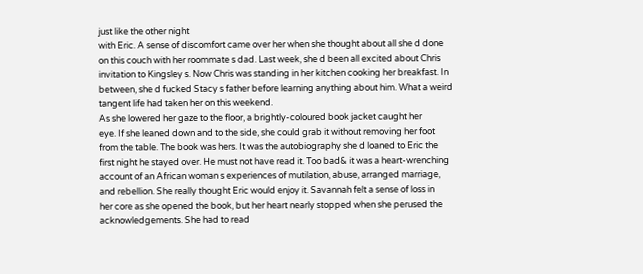just like the other night
with Eric. A sense of discomfort came over her when she thought about all she d done
on this couch with her roommate s dad. Last week, she d been all excited about Chris
invitation to Kingsley s. Now Chris was standing in her kitchen cooking her breakfast. In
between, she d fucked Stacy s father before learning anything about him. What a weird
tangent life had taken her on this weekend.
As she lowered her gaze to the floor, a brightly-coloured book jacket caught her
eye. If she leaned down and to the side, she could grab it without removing her foot
from the table. The book was hers. It was the autobiography she d loaned to Eric the
first night he stayed over. He must not have read it. Too bad& it was a heart-wrenching
account of an African woman s experiences of mutilation, abuse, arranged marriage,
and rebellion. She really thought Eric would enjoy it. Savannah felt a sense of loss in
her core as she opened the book, but her heart nearly stopped when she perused the
acknowledgements. She had to read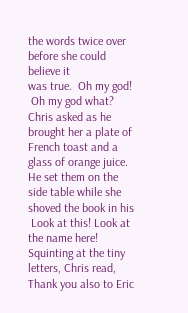the words twice over before she could believe it
was true.  Oh my god!
 Oh my god what? Chris asked as he brought her a plate of French toast and a
glass of orange juice. He set them on the side table while she shoved the book in his
 Look at this! Look at the name here!
Squinting at the tiny letters, Chris read,  Thank you also to Eric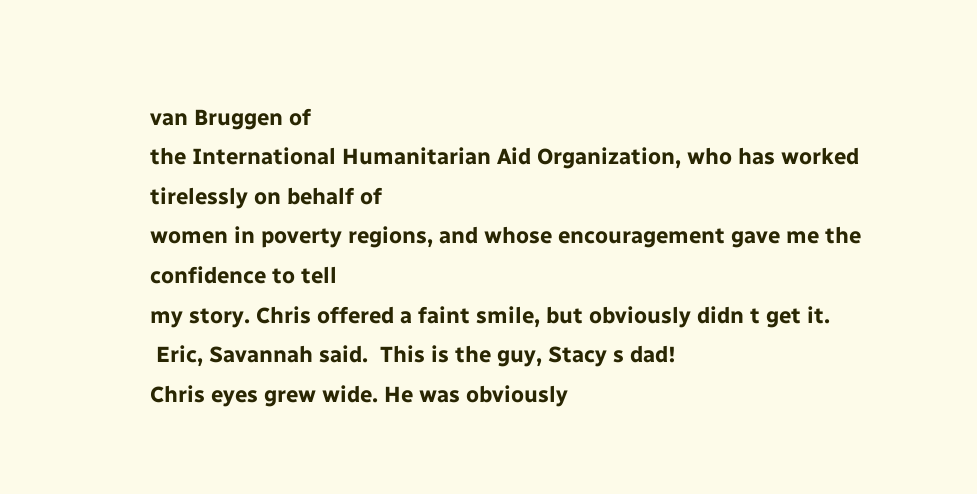van Bruggen of
the International Humanitarian Aid Organization, who has worked tirelessly on behalf of
women in poverty regions, and whose encouragement gave me the confidence to tell
my story. Chris offered a faint smile, but obviously didn t get it.
 Eric, Savannah said.  This is the guy, Stacy s dad!
Chris eyes grew wide. He was obviously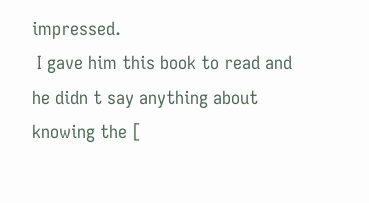impressed.
 I gave him this book to read and he didn t say anything about knowing the [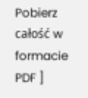Pobierz całość w formacie PDF ]